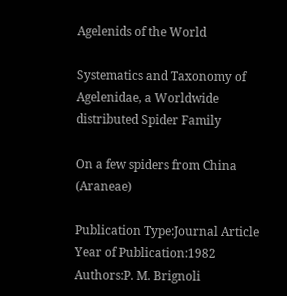Agelenids of the World

Systematics and Taxonomy of Agelenidae, a Worldwide distributed Spider Family

On a few spiders from China (Araneae)

Publication Type:Journal Article
Year of Publication:1982
Authors:P. M. Brignoli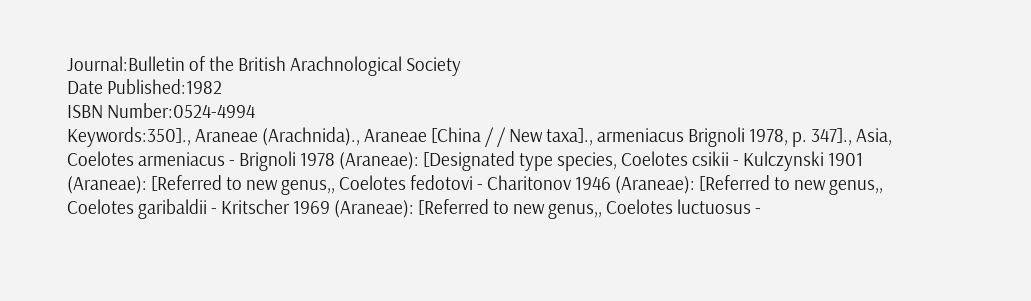Journal:Bulletin of the British Arachnological Society
Date Published:1982
ISBN Number:0524-4994
Keywords:350]., Araneae (Arachnida)., Araneae [China / / New taxa]., armeniacus Brignoli 1978, p. 347]., Asia, Coelotes armeniacus - Brignoli 1978 (Araneae): [Designated type species, Coelotes csikii - Kulczynski 1901 (Araneae): [Referred to new genus,, Coelotes fedotovi - Charitonov 1946 (Araneae): [Referred to new genus,, Coelotes garibaldii - Kritscher 1969 (Araneae): [Referred to new genus,, Coelotes luctuosus -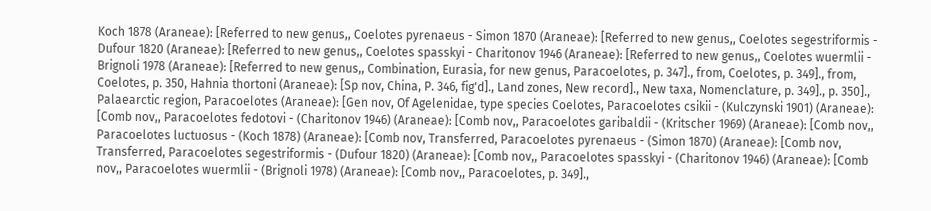Koch 1878 (Araneae): [Referred to new genus,, Coelotes pyrenaeus - Simon 1870 (Araneae): [Referred to new genus,, Coelotes segestriformis - Dufour 1820 (Araneae): [Referred to new genus,, Coelotes spasskyi - Charitonov 1946 (Araneae): [Referred to new genus,, Coelotes wuermlii - Brignoli 1978 (Araneae): [Referred to new genus,, Combination, Eurasia, for new genus, Paracoelotes, p. 347]., from, Coelotes, p. 349]., from, Coelotes, p. 350, Hahnia thortoni (Araneae): [Sp nov, China, P. 346, fig'd]., Land zones, New record]., New taxa, Nomenclature, p. 349]., p. 350]., Palaearctic region, Paracoelotes (Araneae): [Gen nov, Of Agelenidae, type species Coelotes, Paracoelotes csikii - (Kulczynski 1901) (Araneae): [Comb nov,, Paracoelotes fedotovi - (Charitonov 1946) (Araneae): [Comb nov,, Paracoelotes garibaldii - (Kritscher 1969) (Araneae): [Comb nov,, Paracoelotes luctuosus - (Koch 1878) (Araneae): [Comb nov, Transferred, Paracoelotes pyrenaeus - (Simon 1870) (Araneae): [Comb nov, Transferred, Paracoelotes segestriformis - (Dufour 1820) (Araneae): [Comb nov,, Paracoelotes spasskyi - (Charitonov 1946) (Araneae): [Comb nov,, Paracoelotes wuermlii - (Brignoli 1978) (Araneae): [Comb nov,, Paracoelotes, p. 349].,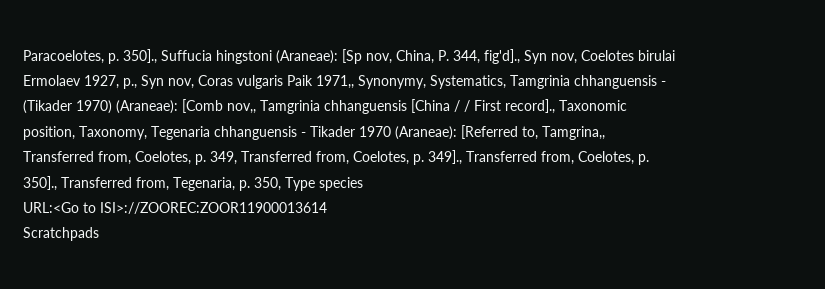Paracoelotes, p. 350]., Suffucia hingstoni (Araneae): [Sp nov, China, P. 344, fig'd]., Syn nov, Coelotes birulai Ermolaev 1927, p., Syn nov, Coras vulgaris Paik 1971,, Synonymy, Systematics, Tamgrinia chhanguensis - (Tikader 1970) (Araneae): [Comb nov,, Tamgrinia chhanguensis [China / / First record]., Taxonomic position, Taxonomy, Tegenaria chhanguensis - Tikader 1970 (Araneae): [Referred to, Tamgrina,, Transferred from, Coelotes, p. 349, Transferred from, Coelotes, p. 349]., Transferred from, Coelotes, p. 350]., Transferred from, Tegenaria, p. 350, Type species
URL:<Go to ISI>://ZOOREC:ZOOR11900013614
Scratchpads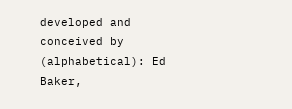developed and conceived by (alphabetical): Ed Baker,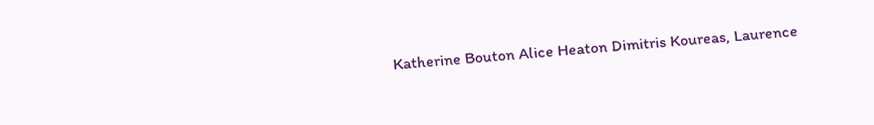Katherine Bouton Alice Heaton Dimitris Koureas, Laurence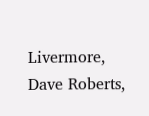Livermore, Dave Roberts,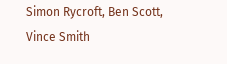Simon Rycroft, Ben Scott, Vince Smith